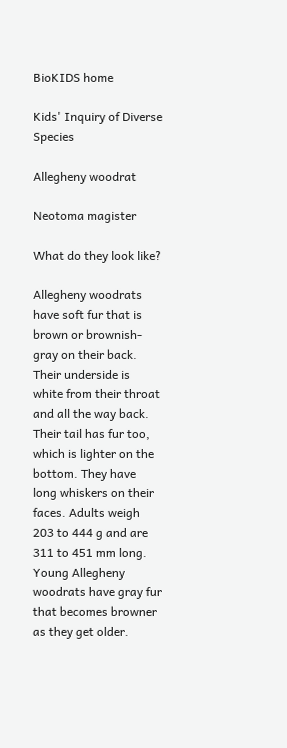BioKIDS home

Kids' Inquiry of Diverse Species

Allegheny woodrat

Neotoma magister

What do they look like?

Allegheny woodrats have soft fur that is brown or brownish-gray on their back. Their underside is white from their throat and all the way back. Their tail has fur too, which is lighter on the bottom. They have long whiskers on their faces. Adults weigh 203 to 444 g and are 311 to 451 mm long. Young Allegheny woodrats have gray fur that becomes browner as they get older.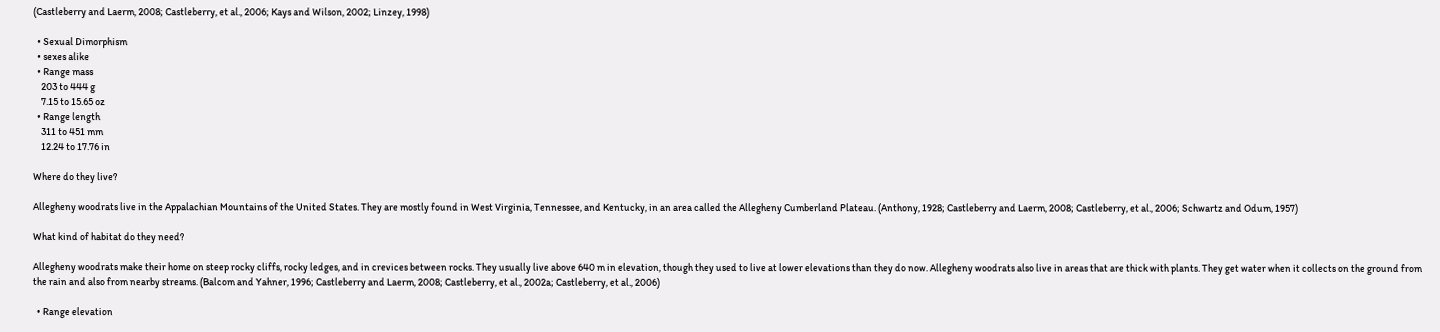(Castleberry and Laerm, 2008; Castleberry, et al., 2006; Kays and Wilson, 2002; Linzey, 1998)

  • Sexual Dimorphism
  • sexes alike
  • Range mass
    203 to 444 g
    7.15 to 15.65 oz
  • Range length
    311 to 451 mm
    12.24 to 17.76 in

Where do they live?

Allegheny woodrats live in the Appalachian Mountains of the United States. They are mostly found in West Virginia, Tennessee, and Kentucky, in an area called the Allegheny Cumberland Plateau. (Anthony, 1928; Castleberry and Laerm, 2008; Castleberry, et al., 2006; Schwartz and Odum, 1957)

What kind of habitat do they need?

Allegheny woodrats make their home on steep rocky cliffs, rocky ledges, and in crevices between rocks. They usually live above 640 m in elevation, though they used to live at lower elevations than they do now. Allegheny woodrats also live in areas that are thick with plants. They get water when it collects on the ground from the rain and also from nearby streams. (Balcom and Yahner, 1996; Castleberry and Laerm, 2008; Castleberry, et al., 2002a; Castleberry, et al., 2006)

  • Range elevation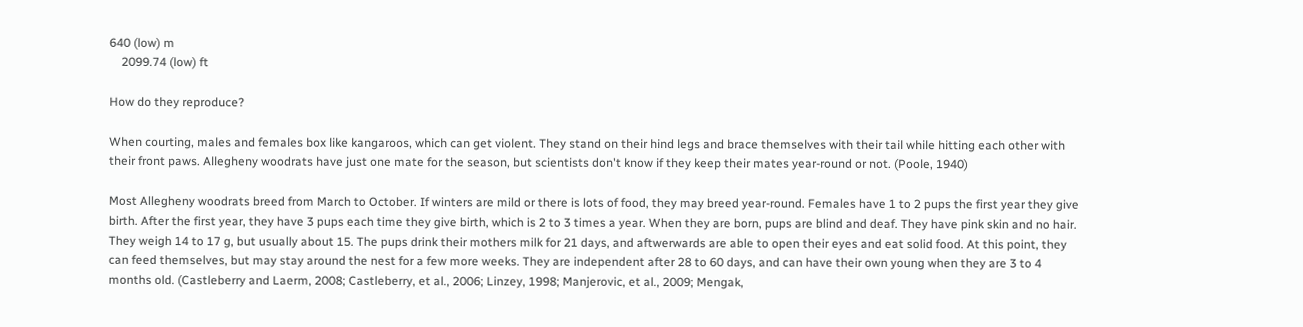640 (low) m
    2099.74 (low) ft

How do they reproduce?

When courting, males and females box like kangaroos, which can get violent. They stand on their hind legs and brace themselves with their tail while hitting each other with their front paws. Allegheny woodrats have just one mate for the season, but scientists don't know if they keep their mates year-round or not. (Poole, 1940)

Most Allegheny woodrats breed from March to October. If winters are mild or there is lots of food, they may breed year-round. Females have 1 to 2 pups the first year they give birth. After the first year, they have 3 pups each time they give birth, which is 2 to 3 times a year. When they are born, pups are blind and deaf. They have pink skin and no hair. They weigh 14 to 17 g, but usually about 15. The pups drink their mothers milk for 21 days, and aftwerwards are able to open their eyes and eat solid food. At this point, they can feed themselves, but may stay around the nest for a few more weeks. They are independent after 28 to 60 days, and can have their own young when they are 3 to 4 months old. (Castleberry and Laerm, 2008; Castleberry, et al., 2006; Linzey, 1998; Manjerovic, et al., 2009; Mengak,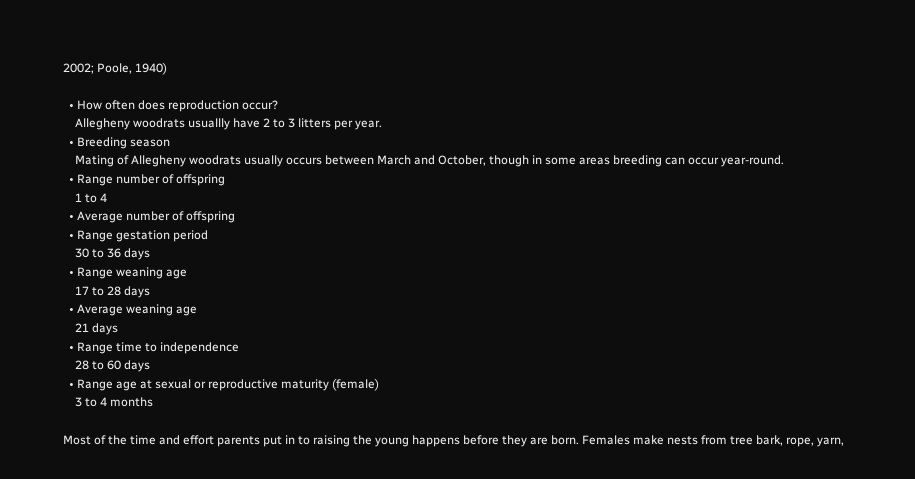2002; Poole, 1940)

  • How often does reproduction occur?
    Allegheny woodrats usuallly have 2 to 3 litters per year.
  • Breeding season
    Mating of Allegheny woodrats usually occurs between March and October, though in some areas breeding can occur year-round.
  • Range number of offspring
    1 to 4
  • Average number of offspring
  • Range gestation period
    30 to 36 days
  • Range weaning age
    17 to 28 days
  • Average weaning age
    21 days
  • Range time to independence
    28 to 60 days
  • Range age at sexual or reproductive maturity (female)
    3 to 4 months

Most of the time and effort parents put in to raising the young happens before they are born. Females make nests from tree bark, rope, yarn,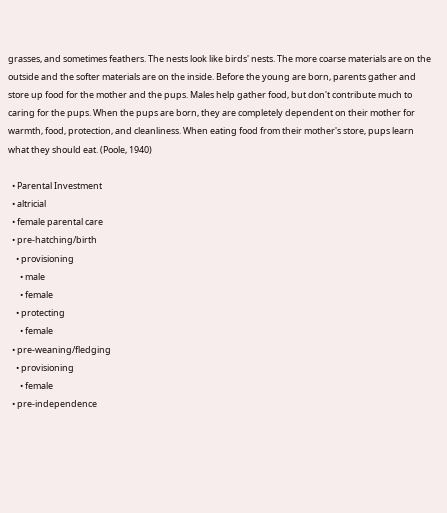grasses, and sometimes feathers. The nests look like birds' nests. The more coarse materials are on the outside and the softer materials are on the inside. Before the young are born, parents gather and store up food for the mother and the pups. Males help gather food, but don't contribute much to caring for the pups. When the pups are born, they are completely dependent on their mother for warmth, food, protection, and cleanliness. When eating food from their mother's store, pups learn what they should eat. (Poole, 1940)

  • Parental Investment
  • altricial
  • female parental care
  • pre-hatching/birth
    • provisioning
      • male
      • female
    • protecting
      • female
  • pre-weaning/fledging
    • provisioning
      • female
  • pre-independence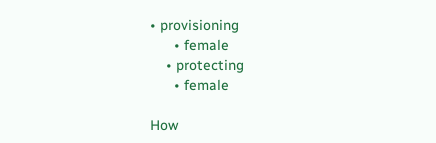• provisioning
      • female
    • protecting
      • female

How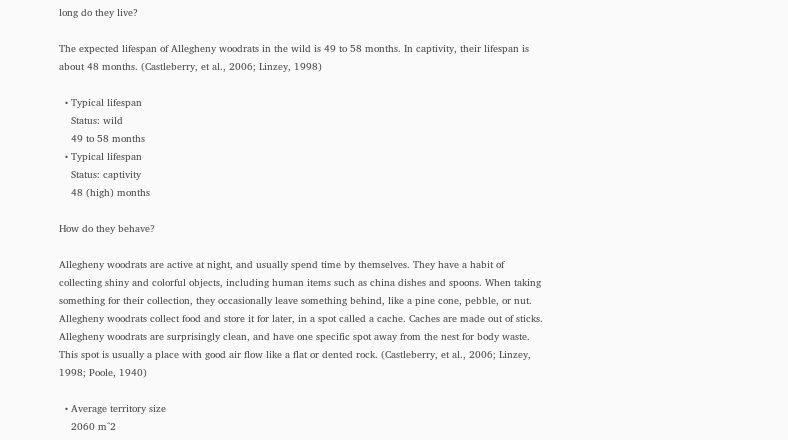long do they live?

The expected lifespan of Allegheny woodrats in the wild is 49 to 58 months. In captivity, their lifespan is about 48 months. (Castleberry, et al., 2006; Linzey, 1998)

  • Typical lifespan
    Status: wild
    49 to 58 months
  • Typical lifespan
    Status: captivity
    48 (high) months

How do they behave?

Allegheny woodrats are active at night, and usually spend time by themselves. They have a habit of collecting shiny and colorful objects, including human items such as china dishes and spoons. When taking something for their collection, they occasionally leave something behind, like a pine cone, pebble, or nut. Allegheny woodrats collect food and store it for later, in a spot called a cache. Caches are made out of sticks. Allegheny woodrats are surprisingly clean, and have one specific spot away from the nest for body waste. This spot is usually a place with good air flow like a flat or dented rock. (Castleberry, et al., 2006; Linzey, 1998; Poole, 1940)

  • Average territory size
    2060 m^2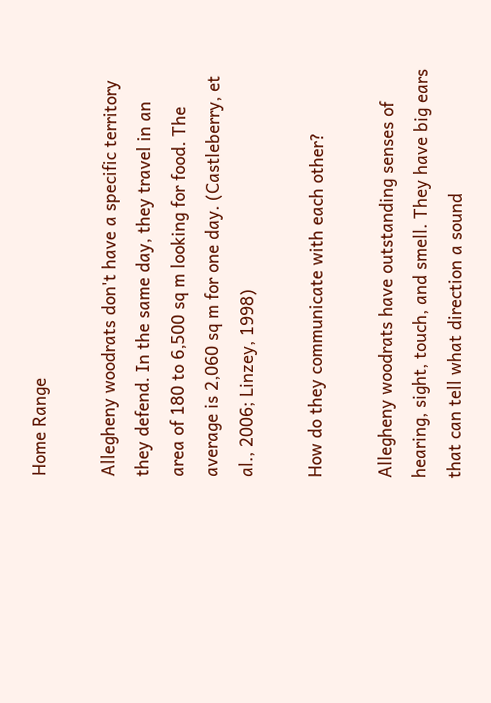Home Range

Allegheny woodrats don't have a specific territory they defend. In the same day, they travel in an area of 180 to 6,500 sq m looking for food. The average is 2,060 sq m for one day. (Castleberry, et al., 2006; Linzey, 1998)

How do they communicate with each other?

Allegheny woodrats have outstanding senses of hearing, sight, touch, and smell. They have big ears that can tell what direction a sound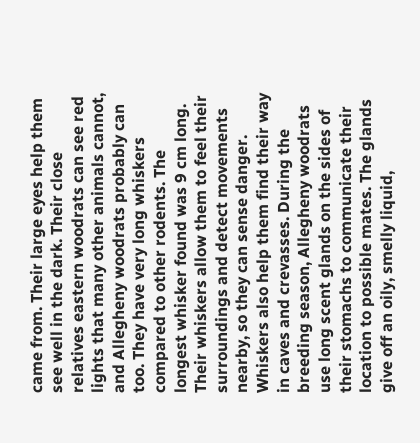came from. Their large eyes help them see well in the dark. Their close relatives eastern woodrats can see red lights that many other animals cannot, and Allegheny woodrats probably can too. They have very long whiskers compared to other rodents. The longest whisker found was 9 cm long. Their whiskers allow them to feel their surroundings and detect movements nearby, so they can sense danger. Whiskers also help them find their way in caves and crevasses. During the breeding season, Allegheny woodrats use long scent glands on the sides of their stomachs to communicate their location to possible mates. The glands give off an oily, smelly liquid,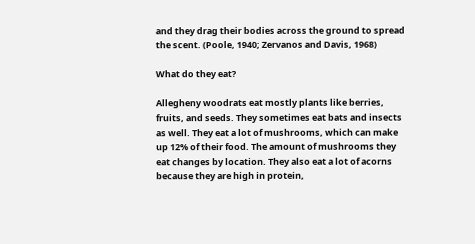and they drag their bodies across the ground to spread the scent. (Poole, 1940; Zervanos and Davis, 1968)

What do they eat?

Allegheny woodrats eat mostly plants like berries, fruits, and seeds. They sometimes eat bats and insects as well. They eat a lot of mushrooms, which can make up 12% of their food. The amount of mushrooms they eat changes by location. They also eat a lot of acorns because they are high in protein,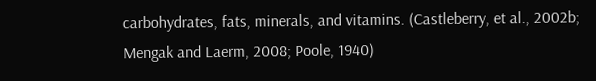carbohydrates, fats, minerals, and vitamins. (Castleberry, et al., 2002b; Mengak and Laerm, 2008; Poole, 1940)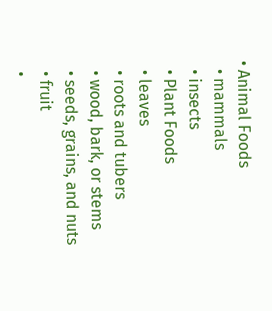• Animal Foods
  • mammals
  • insects
  • Plant Foods
  • leaves
  • roots and tubers
  • wood, bark, or stems
  • seeds, grains, and nuts
  • fruit
  •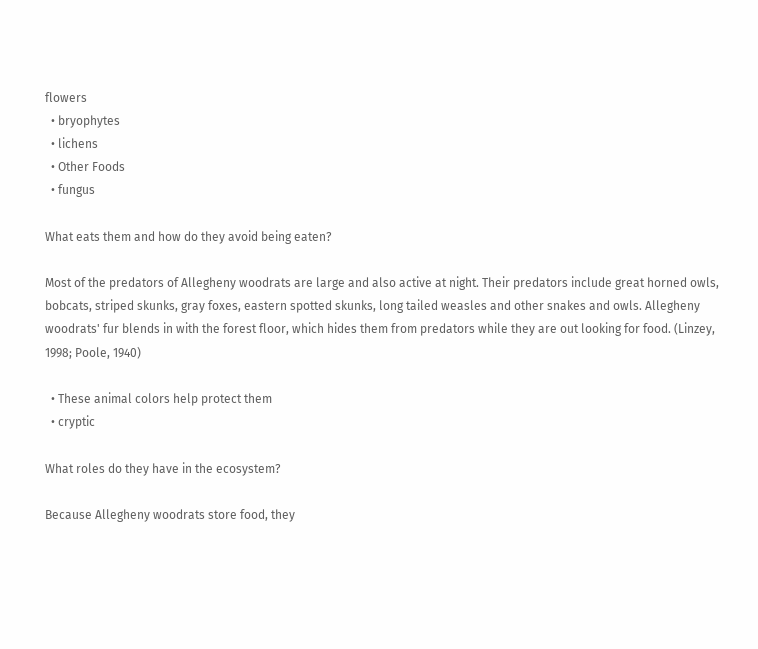flowers
  • bryophytes
  • lichens
  • Other Foods
  • fungus

What eats them and how do they avoid being eaten?

Most of the predators of Allegheny woodrats are large and also active at night. Their predators include great horned owls, bobcats, striped skunks, gray foxes, eastern spotted skunks, long tailed weasles and other snakes and owls. Allegheny woodrats' fur blends in with the forest floor, which hides them from predators while they are out looking for food. (Linzey, 1998; Poole, 1940)

  • These animal colors help protect them
  • cryptic

What roles do they have in the ecosystem?

Because Allegheny woodrats store food, they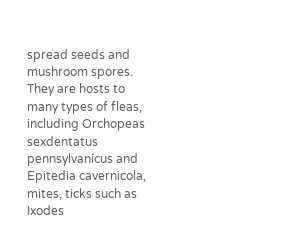spread seeds and mushroom spores. They are hosts to many types of fleas, including Orchopeas sexdentatus pennsylvanicus and Epitedia cavernicola, mites, ticks such as Ixodes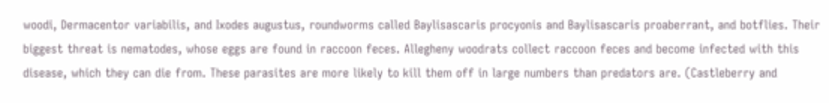woodi, Dermacentor variabilis, and Ixodes augustus, roundworms called Baylisascaris procyonis and Baylisascaris proaberrant, and botflies. Their biggest threat is nematodes, whose eggs are found in raccoon feces. Allegheny woodrats collect raccoon feces and become infected with this disease, which they can die from. These parasites are more likely to kill them off in large numbers than predators are. (Castleberry and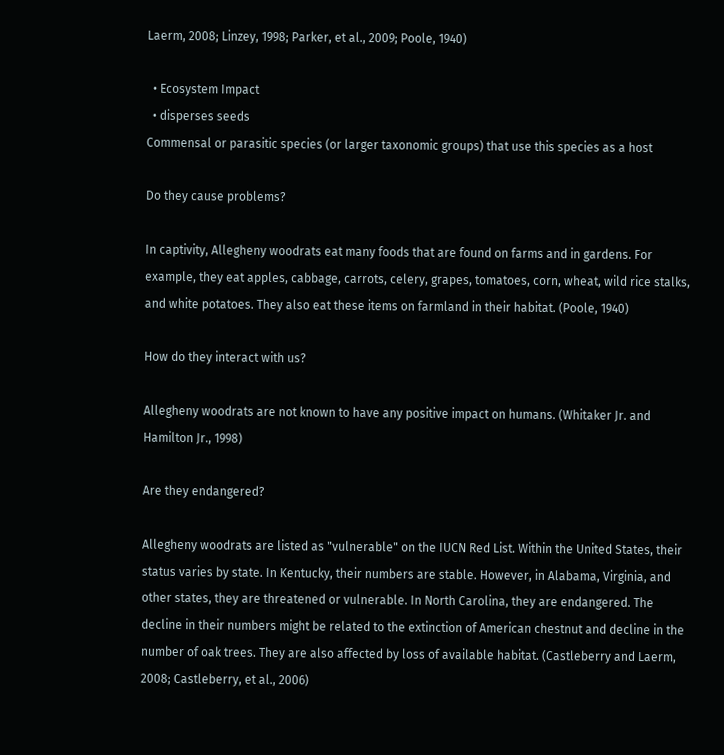Laerm, 2008; Linzey, 1998; Parker, et al., 2009; Poole, 1940)

  • Ecosystem Impact
  • disperses seeds
Commensal or parasitic species (or larger taxonomic groups) that use this species as a host

Do they cause problems?

In captivity, Allegheny woodrats eat many foods that are found on farms and in gardens. For example, they eat apples, cabbage, carrots, celery, grapes, tomatoes, corn, wheat, wild rice stalks, and white potatoes. They also eat these items on farmland in their habitat. (Poole, 1940)

How do they interact with us?

Allegheny woodrats are not known to have any positive impact on humans. (Whitaker Jr. and Hamilton Jr., 1998)

Are they endangered?

Allegheny woodrats are listed as "vulnerable" on the IUCN Red List. Within the United States, their status varies by state. In Kentucky, their numbers are stable. However, in Alabama, Virginia, and other states, they are threatened or vulnerable. In North Carolina, they are endangered. The decline in their numbers might be related to the extinction of American chestnut and decline in the number of oak trees. They are also affected by loss of available habitat. (Castleberry and Laerm, 2008; Castleberry, et al., 2006)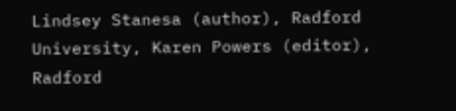Lindsey Stanesa (author), Radford University, Karen Powers (editor), Radford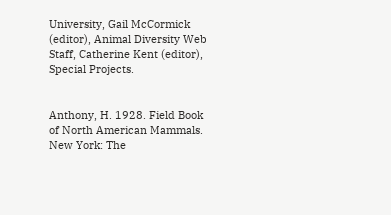University, Gail McCormick (editor), Animal Diversity Web Staff, Catherine Kent (editor), Special Projects.


Anthony, H. 1928. Field Book of North American Mammals. New York: The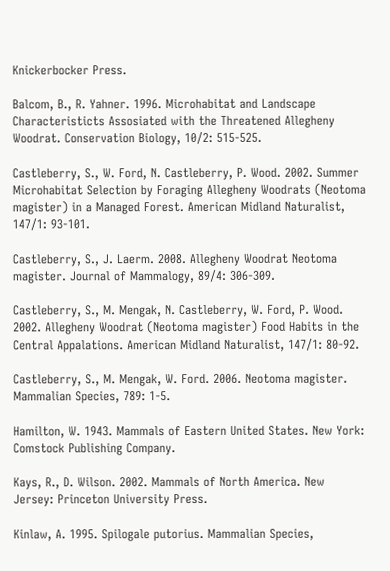Knickerbocker Press.

Balcom, B., R. Yahner. 1996. Microhabitat and Landscape Characteristicts Assosiated with the Threatened Allegheny Woodrat. Conservation Biology, 10/2: 515-525.

Castleberry, S., W. Ford, N. Castleberry, P. Wood. 2002. Summer Microhabitat Selection by Foraging Allegheny Woodrats (Neotoma magister) in a Managed Forest. American Midland Naturalist, 147/1: 93-101.

Castleberry, S., J. Laerm. 2008. Allegheny Woodrat Neotoma magister. Journal of Mammalogy, 89/4: 306-309.

Castleberry, S., M. Mengak, N. Castleberry, W. Ford, P. Wood. 2002. Allegheny Woodrat (Neotoma magister) Food Habits in the Central Appalations. American Midland Naturalist, 147/1: 80-92.

Castleberry, S., M. Mengak, W. Ford. 2006. Neotoma magister. Mammalian Species, 789: 1-5.

Hamilton, W. 1943. Mammals of Eastern United States. New York: Comstock Publishing Company.

Kays, R., D. Wilson. 2002. Mammals of North America. New Jersey: Princeton University Press.

Kinlaw, A. 1995. Spilogale putorius. Mammalian Species,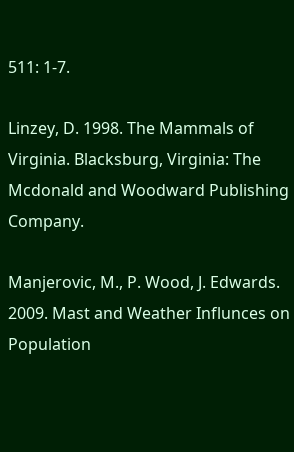511: 1-7.

Linzey, D. 1998. The Mammals of Virginia. Blacksburg, Virginia: The Mcdonald and Woodward Publishing Company.

Manjerovic, M., P. Wood, J. Edwards. 2009. Mast and Weather Influnces on Population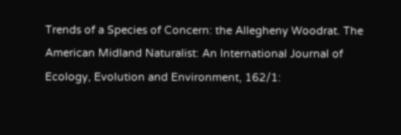Trends of a Species of Concern: the Allegheny Woodrat. The American Midland Naturalist: An International Journal of Ecology, Evolution and Environment, 162/1: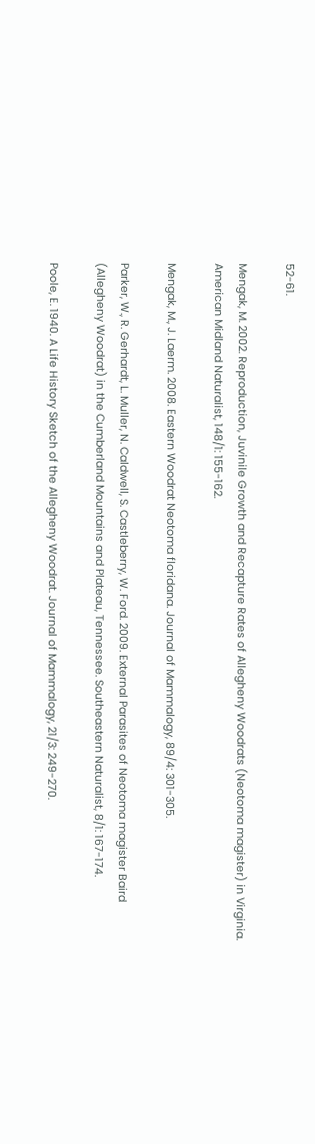52-61.

Mengak, M. 2002. Reproduction, Juvinile Growth and Recapture Rates of Allegheny Woodrats (Neotoma magister) in Virginia. American Midland Naturalist, 148/1: 155-162.

Mengak, M., J. Laerm. 2008. Eastern Woodrat Neotoma floridana. Journal of Mammalogy, 89/4: 301-305.

Parker, W., R. Gerhardt, L. Muller, N. Caldwell, S. Castleberry, W. Ford. 2009. External Parasites of Neotoma magister Baird (Allegheny Woodrat) in the Cumberland Mountains and Plateau, Tennessee. Southeastern Naturalist, 8/1: 167-174.

Poole, E. 1940. A Life History Sketch of the Allegheny Woodrat. Journal of Mammalogy, 21/3: 249-270.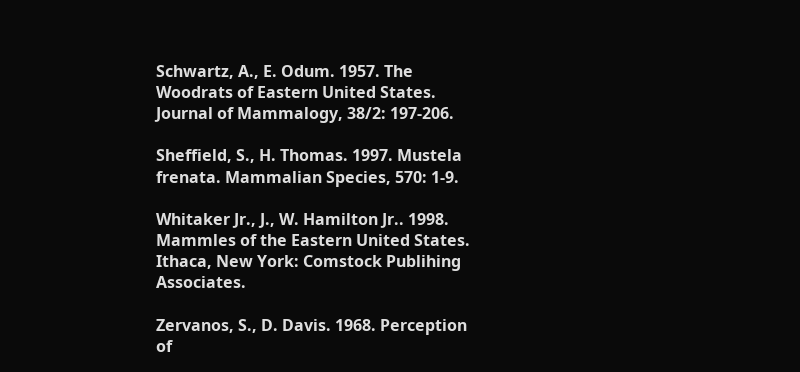Schwartz, A., E. Odum. 1957. The Woodrats of Eastern United States. Journal of Mammalogy, 38/2: 197-206.

Sheffield, S., H. Thomas. 1997. Mustela frenata. Mammalian Species, 570: 1-9.

Whitaker Jr., J., W. Hamilton Jr.. 1998. Mammles of the Eastern United States. Ithaca, New York: Comstock Publihing Associates.

Zervanos, S., D. Davis. 1968. Perception of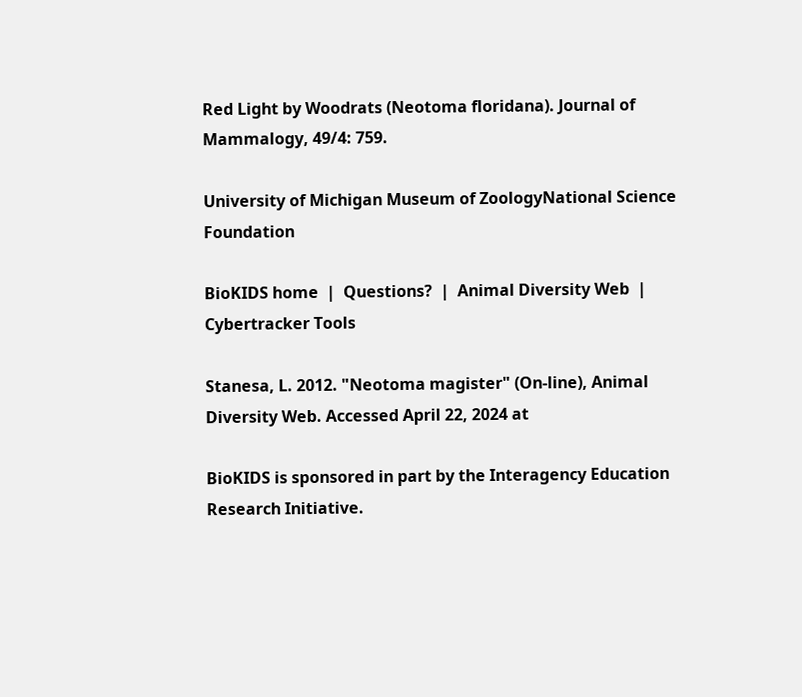Red Light by Woodrats (Neotoma floridana). Journal of Mammalogy, 49/4: 759.

University of Michigan Museum of ZoologyNational Science Foundation

BioKIDS home  |  Questions?  |  Animal Diversity Web  |  Cybertracker Tools

Stanesa, L. 2012. "Neotoma magister" (On-line), Animal Diversity Web. Accessed April 22, 2024 at

BioKIDS is sponsored in part by the Interagency Education Research Initiative.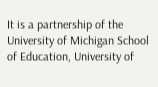It is a partnership of the University of Michigan School of Education, University of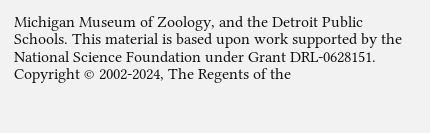Michigan Museum of Zoology, and the Detroit Public Schools. This material is based upon work supported by the National Science Foundation under Grant DRL-0628151.
Copyright © 2002-2024, The Regents of the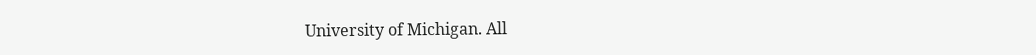University of Michigan. All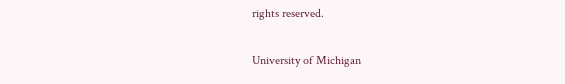rights reserved.

University of Michigan